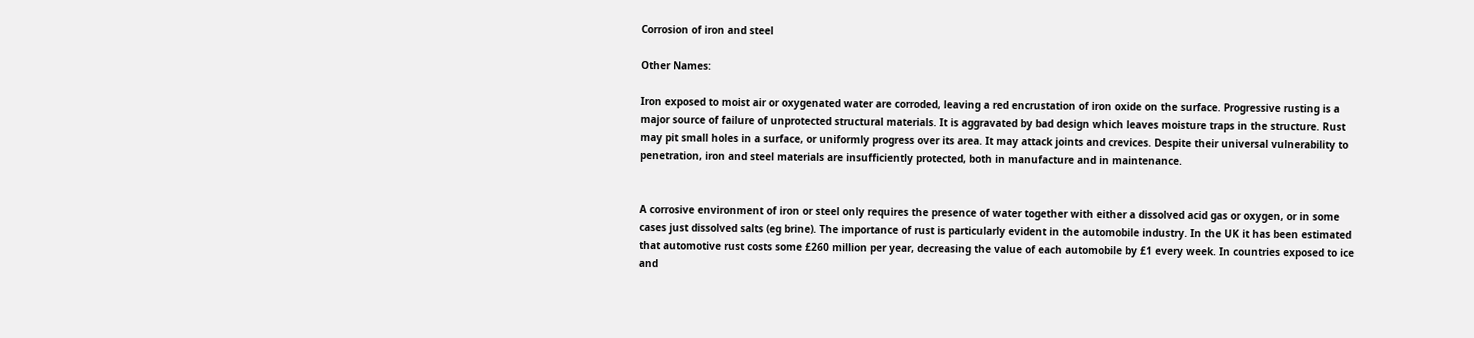Corrosion of iron and steel

Other Names:

Iron exposed to moist air or oxygenated water are corroded, leaving a red encrustation of iron oxide on the surface. Progressive rusting is a major source of failure of unprotected structural materials. It is aggravated by bad design which leaves moisture traps in the structure. Rust may pit small holes in a surface, or uniformly progress over its area. It may attack joints and crevices. Despite their universal vulnerability to penetration, iron and steel materials are insufficiently protected, both in manufacture and in maintenance.


A corrosive environment of iron or steel only requires the presence of water together with either a dissolved acid gas or oxygen, or in some cases just dissolved salts (eg brine). The importance of rust is particularly evident in the automobile industry. In the UK it has been estimated that automotive rust costs some £260 million per year, decreasing the value of each automobile by £1 every week. In countries exposed to ice and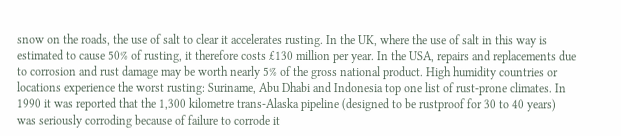snow on the roads, the use of salt to clear it accelerates rusting. In the UK, where the use of salt in this way is estimated to cause 50% of rusting, it therefore costs £130 million per year. In the USA, repairs and replacements due to corrosion and rust damage may be worth nearly 5% of the gross national product. High humidity countries or locations experience the worst rusting: Suriname, Abu Dhabi and Indonesia top one list of rust-prone climates. In 1990 it was reported that the 1,300 kilometre trans-Alaska pipeline (designed to be rustproof for 30 to 40 years) was seriously corroding because of failure to corrode it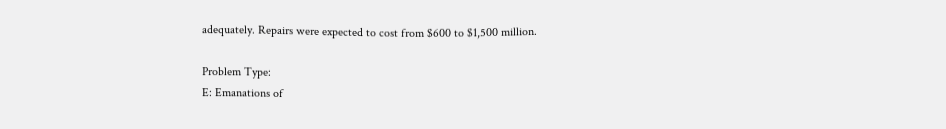adequately. Repairs were expected to cost from $600 to $1,500 million.

Problem Type:
E: Emanations of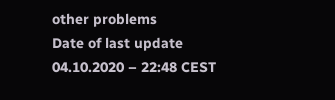other problems
Date of last update
04.10.2020 – 22:48 CEST